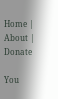Home | About | Donate

You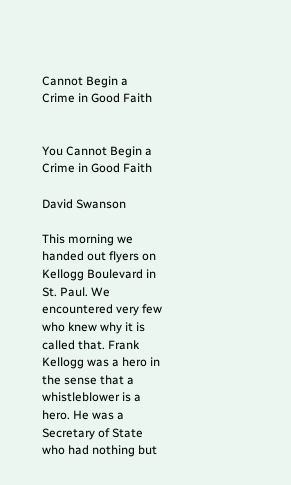Cannot Begin a Crime in Good Faith


You Cannot Begin a Crime in Good Faith

David Swanson

This morning we handed out flyers on Kellogg Boulevard in St. Paul. We encountered very few who knew why it is called that. Frank Kellogg was a hero in the sense that a whistleblower is a hero. He was a Secretary of State who had nothing but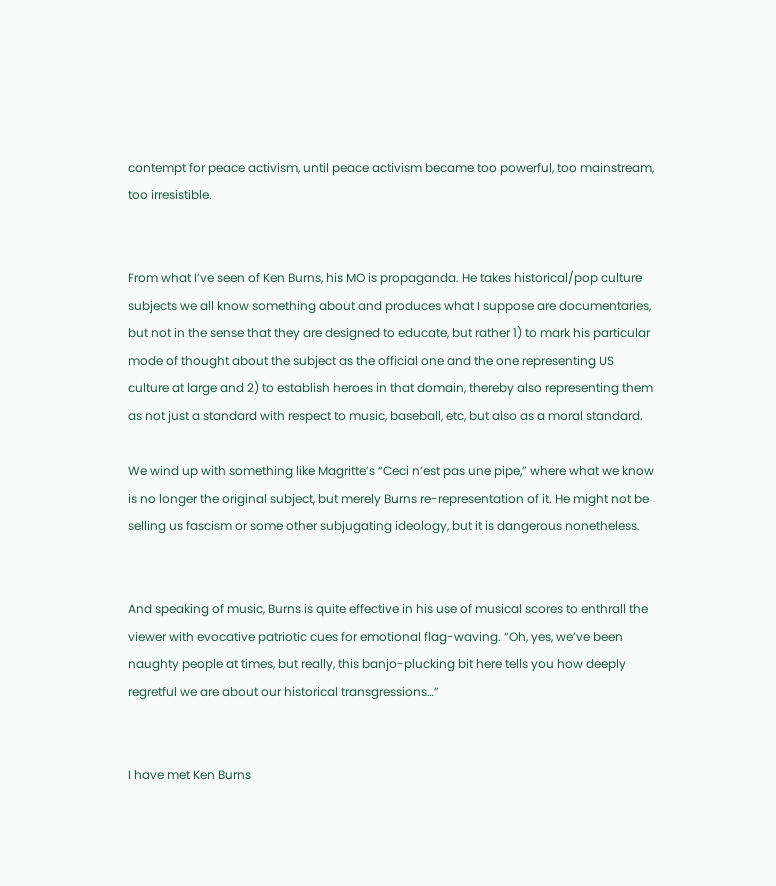contempt for peace activism, until peace activism became too powerful, too mainstream, too irresistible.


From what I’ve seen of Ken Burns, his MO is propaganda. He takes historical/pop culture subjects we all know something about and produces what I suppose are documentaries, but not in the sense that they are designed to educate, but rather 1) to mark his particular mode of thought about the subject as the official one and the one representing US culture at large and 2) to establish heroes in that domain, thereby also representing them as not just a standard with respect to music, baseball, etc, but also as a moral standard.

We wind up with something like Magritte’s “Ceci n’est pas une pipe,” where what we know is no longer the original subject, but merely Burns re-representation of it. He might not be selling us fascism or some other subjugating ideology, but it is dangerous nonetheless.


And speaking of music, Burns is quite effective in his use of musical scores to enthrall the viewer with evocative patriotic cues for emotional flag-waving. “Oh, yes, we’ve been naughty people at times, but really, this banjo-plucking bit here tells you how deeply regretful we are about our historical transgressions…”


I have met Ken Burns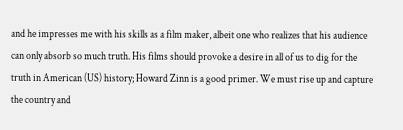and he impresses me with his skills as a film maker, albeit one who realizes that his audience can only absorb so much truth. His films should provoke a desire in all of us to dig for the truth in American (US) history; Howard Zinn is a good primer. We must rise up and capture the country and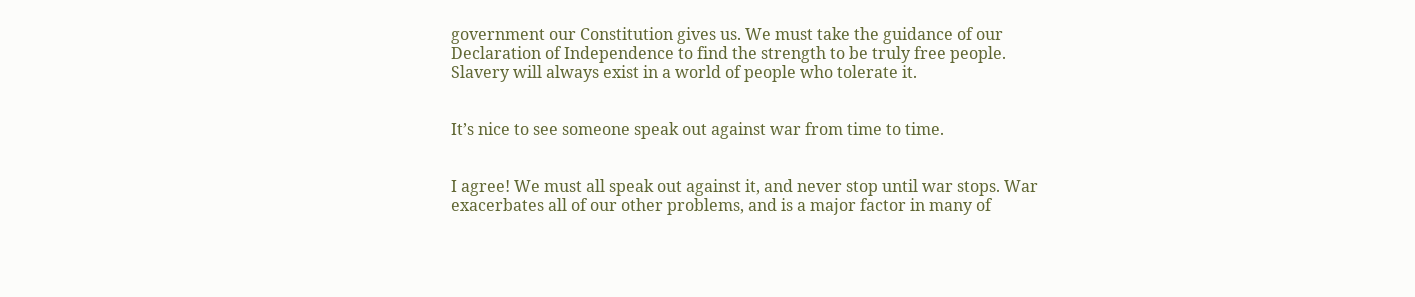government our Constitution gives us. We must take the guidance of our Declaration of Independence to find the strength to be truly free people. Slavery will always exist in a world of people who tolerate it.


It’s nice to see someone speak out against war from time to time.


I agree! We must all speak out against it, and never stop until war stops. War exacerbates all of our other problems, and is a major factor in many of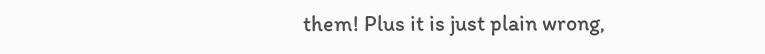them! Plus it is just plain wrong,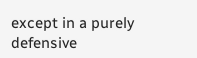except in a purely defensive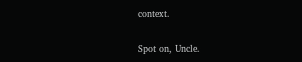context.


Spot on, Uncle.